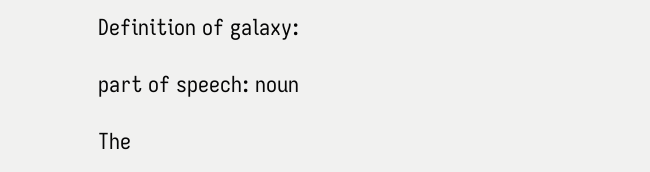Definition of galaxy:

part of speech: noun

The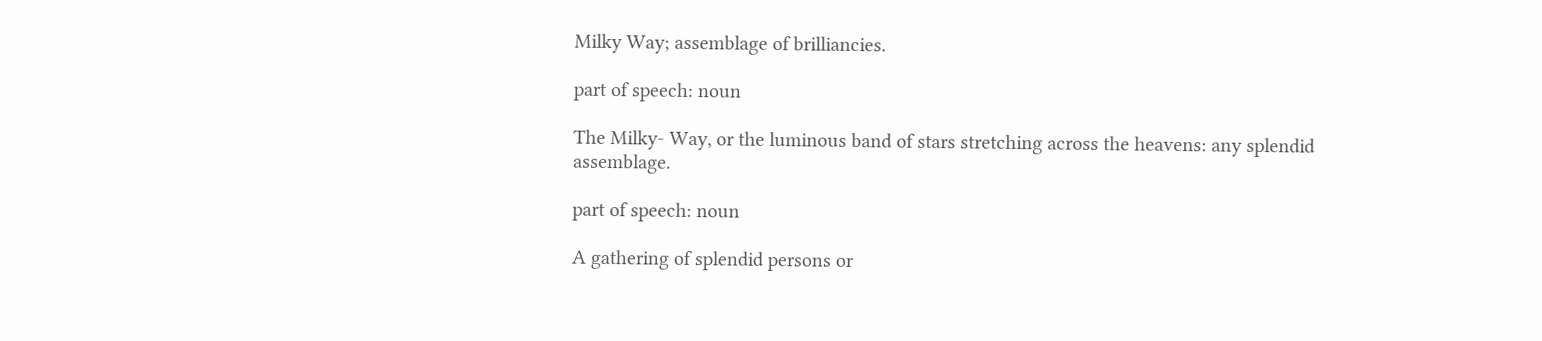Milky Way; assemblage of brilliancies.

part of speech: noun

The Milky- Way, or the luminous band of stars stretching across the heavens: any splendid assemblage.

part of speech: noun

A gathering of splendid persons or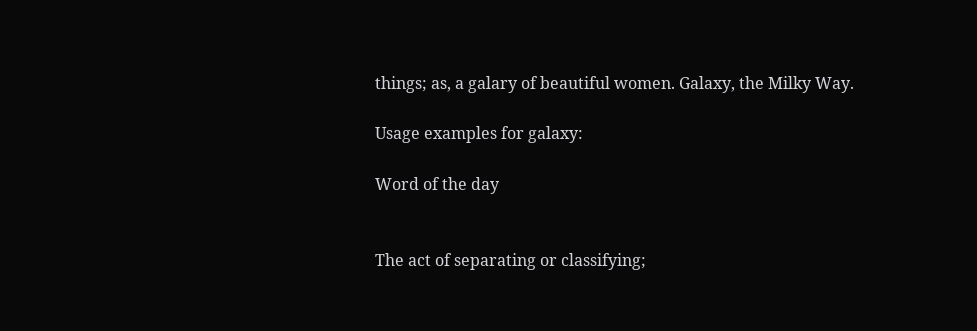things; as, a galary of beautiful women. Galaxy, the Milky Way.

Usage examples for galaxy:

Word of the day


The act of separating or classifying;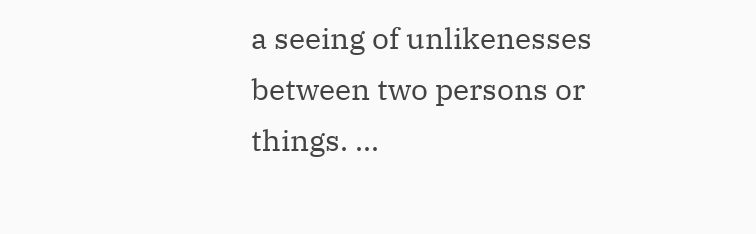a seeing of unlikenesses between two persons or things. ...